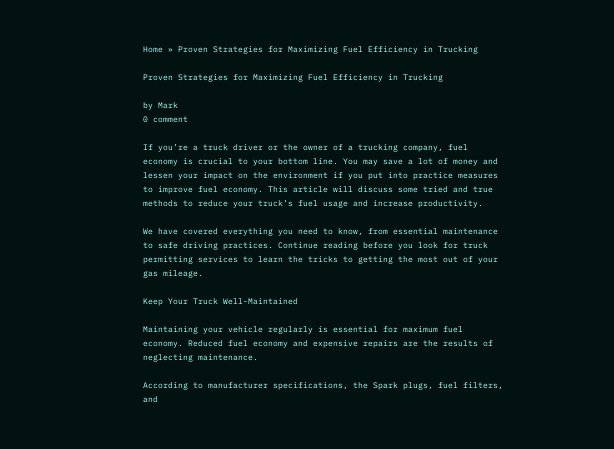Home » Proven Strategies for Maximizing Fuel Efficiency in Trucking

Proven Strategies for Maximizing Fuel Efficiency in Trucking

by Mark
0 comment

If you’re a truck driver or the owner of a trucking company, fuel economy is crucial to your bottom line. You may save a lot of money and lessen your impact on the environment if you put into practice measures to improve fuel economy. This article will discuss some tried and true methods to reduce your truck’s fuel usage and increase productivity.

We have covered everything you need to know, from essential maintenance to safe driving practices. Continue reading before you look for truck permitting services to learn the tricks to getting the most out of your gas mileage.

Keep Your Truck Well-Maintained

Maintaining your vehicle regularly is essential for maximum fuel economy. Reduced fuel economy and expensive repairs are the results of neglecting maintenance.

According to manufacturer specifications, the Spark plugs, fuel filters, and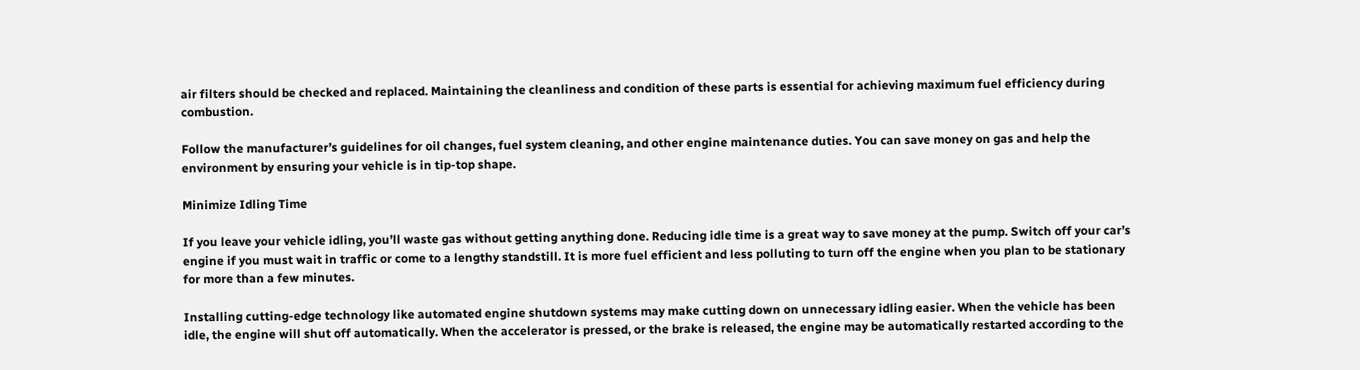air filters should be checked and replaced. Maintaining the cleanliness and condition of these parts is essential for achieving maximum fuel efficiency during combustion.

Follow the manufacturer’s guidelines for oil changes, fuel system cleaning, and other engine maintenance duties. You can save money on gas and help the environment by ensuring your vehicle is in tip-top shape.

Minimize Idling Time

If you leave your vehicle idling, you’ll waste gas without getting anything done. Reducing idle time is a great way to save money at the pump. Switch off your car’s engine if you must wait in traffic or come to a lengthy standstill. It is more fuel efficient and less polluting to turn off the engine when you plan to be stationary for more than a few minutes.

Installing cutting-edge technology like automated engine shutdown systems may make cutting down on unnecessary idling easier. When the vehicle has been idle, the engine will shut off automatically. When the accelerator is pressed, or the brake is released, the engine may be automatically restarted according to the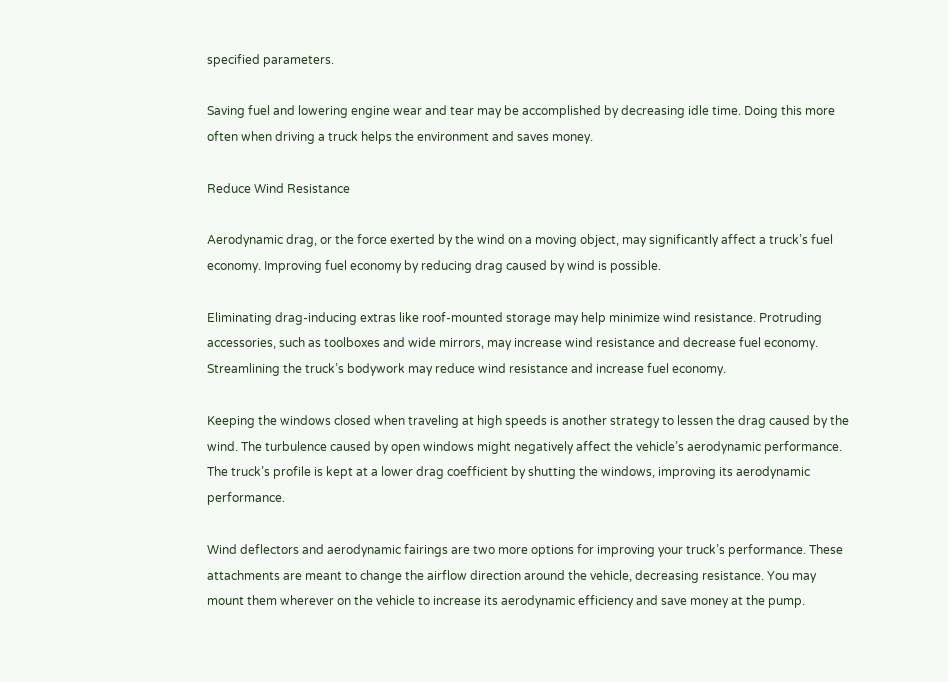specified parameters.

Saving fuel and lowering engine wear and tear may be accomplished by decreasing idle time. Doing this more often when driving a truck helps the environment and saves money.

Reduce Wind Resistance

Aerodynamic drag, or the force exerted by the wind on a moving object, may significantly affect a truck’s fuel economy. Improving fuel economy by reducing drag caused by wind is possible.

Eliminating drag-inducing extras like roof-mounted storage may help minimize wind resistance. Protruding accessories, such as toolboxes and wide mirrors, may increase wind resistance and decrease fuel economy. Streamlining the truck’s bodywork may reduce wind resistance and increase fuel economy.

Keeping the windows closed when traveling at high speeds is another strategy to lessen the drag caused by the wind. The turbulence caused by open windows might negatively affect the vehicle’s aerodynamic performance. The truck’s profile is kept at a lower drag coefficient by shutting the windows, improving its aerodynamic performance.

Wind deflectors and aerodynamic fairings are two more options for improving your truck’s performance. These attachments are meant to change the airflow direction around the vehicle, decreasing resistance. You may mount them wherever on the vehicle to increase its aerodynamic efficiency and save money at the pump.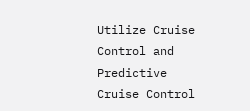Utilize Cruise Control and Predictive Cruise Control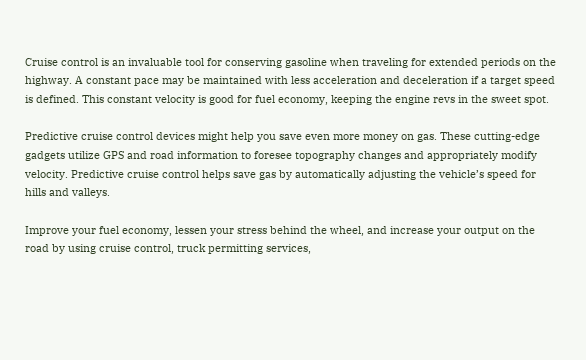Cruise control is an invaluable tool for conserving gasoline when traveling for extended periods on the highway. A constant pace may be maintained with less acceleration and deceleration if a target speed is defined. This constant velocity is good for fuel economy, keeping the engine revs in the sweet spot.

Predictive cruise control devices might help you save even more money on gas. These cutting-edge gadgets utilize GPS and road information to foresee topography changes and appropriately modify velocity. Predictive cruise control helps save gas by automatically adjusting the vehicle’s speed for hills and valleys.

Improve your fuel economy, lessen your stress behind the wheel, and increase your output on the road by using cruise control, truck permitting services,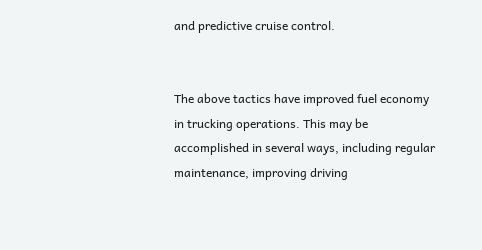and predictive cruise control.


The above tactics have improved fuel economy in trucking operations. This may be accomplished in several ways, including regular maintenance, improving driving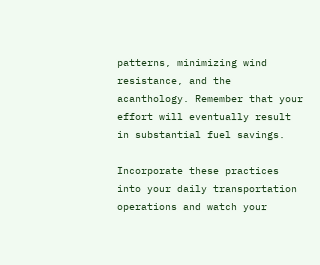patterns, minimizing wind resistance, and the acanthology. Remember that your effort will eventually result in substantial fuel savings.

Incorporate these practices into your daily transportation operations and watch your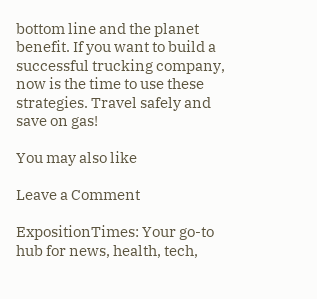bottom line and the planet benefit. If you want to build a successful trucking company, now is the time to use these strategies. Travel safely and save on gas!

You may also like

Leave a Comment

ExpositionTimes: Your go-to hub for news, health, tech,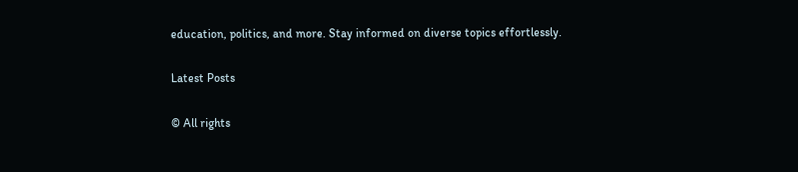education, politics, and more. Stay informed on diverse topics effortlessly.

Latest Posts

© All rights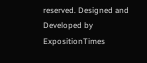reserved. Designed and Developed by ExpositionTimes